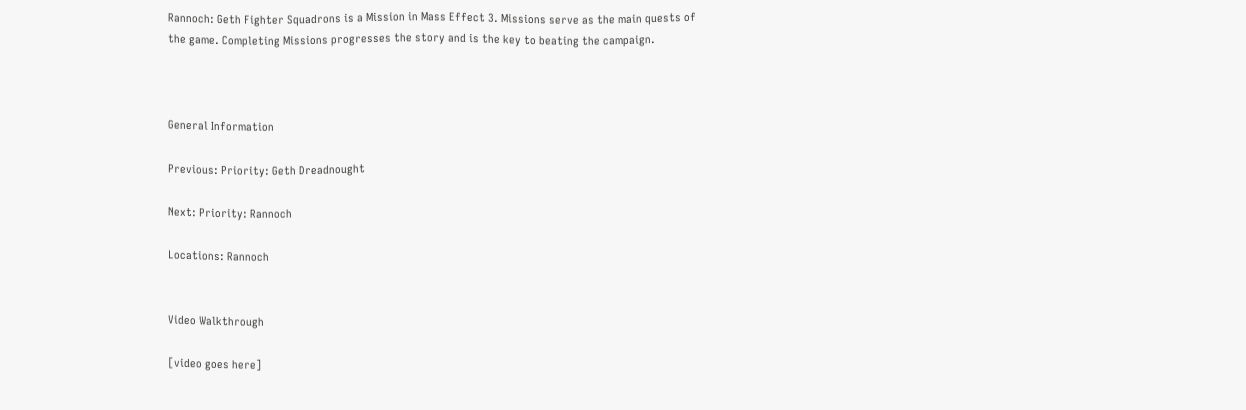Rannoch: Geth Fighter Squadrons is a Mission in Mass Effect 3. Missions serve as the main quests of the game. Completing Missions progresses the story and is the key to beating the campaign.



General Information

Previous: Priority: Geth Dreadnought

Next: Priority: Rannoch

Locations: Rannoch


Video Walkthrough

[video goes here]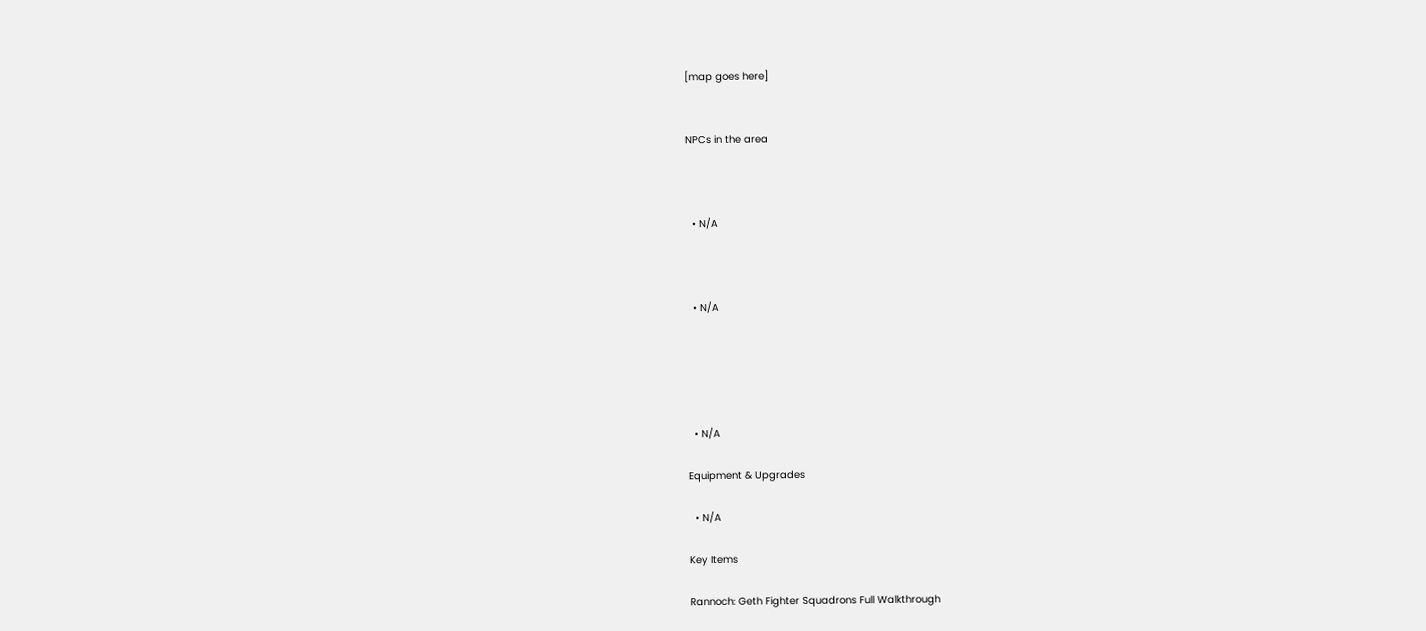[map goes here]


NPCs in the area



  • N/A



  • N/A





  • N/A

Equipment & Upgrades

  • N/A

Key Items

Rannoch: Geth Fighter Squadrons Full Walkthrough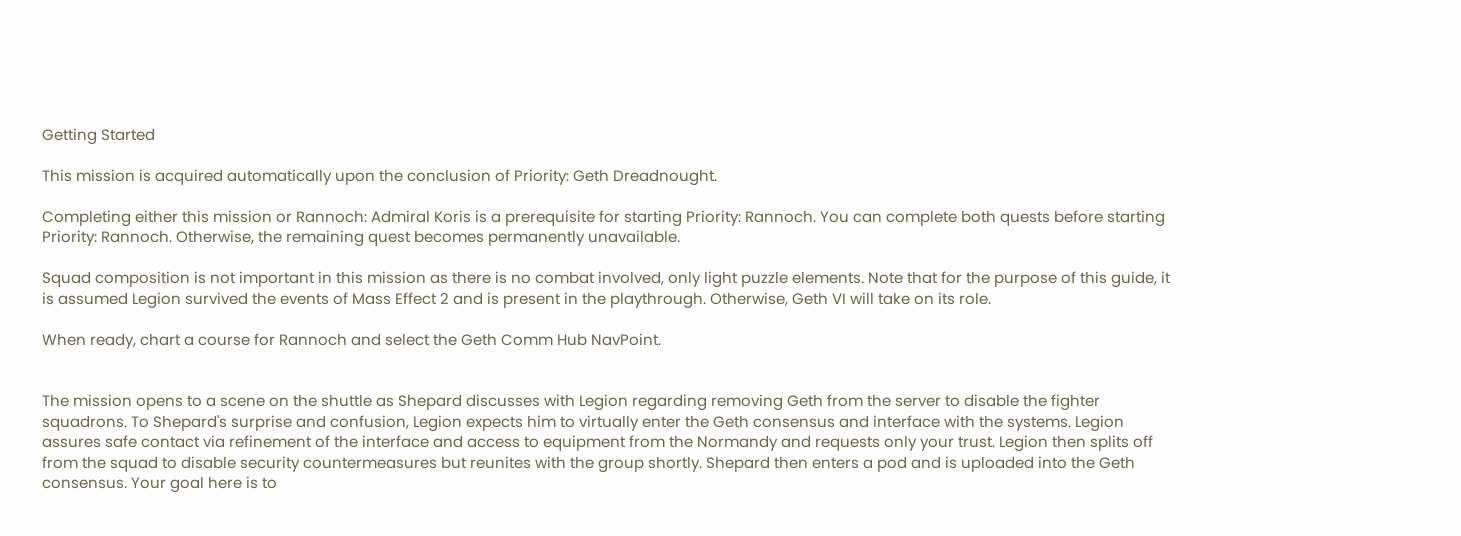Getting Started

This mission is acquired automatically upon the conclusion of Priority: Geth Dreadnought.

Completing either this mission or Rannoch: Admiral Koris is a prerequisite for starting Priority: Rannoch. You can complete both quests before starting Priority: Rannoch. Otherwise, the remaining quest becomes permanently unavailable.

Squad composition is not important in this mission as there is no combat involved, only light puzzle elements. Note that for the purpose of this guide, it is assumed Legion survived the events of Mass Effect 2 and is present in the playthrough. Otherwise, Geth VI will take on its role.

When ready, chart a course for Rannoch and select the Geth Comm Hub NavPoint.


The mission opens to a scene on the shuttle as Shepard discusses with Legion regarding removing Geth from the server to disable the fighter squadrons. To Shepard's surprise and confusion, Legion expects him to virtually enter the Geth consensus and interface with the systems. Legion assures safe contact via refinement of the interface and access to equipment from the Normandy and requests only your trust. Legion then splits off from the squad to disable security countermeasures but reunites with the group shortly. Shepard then enters a pod and is uploaded into the Geth consensus. Your goal here is to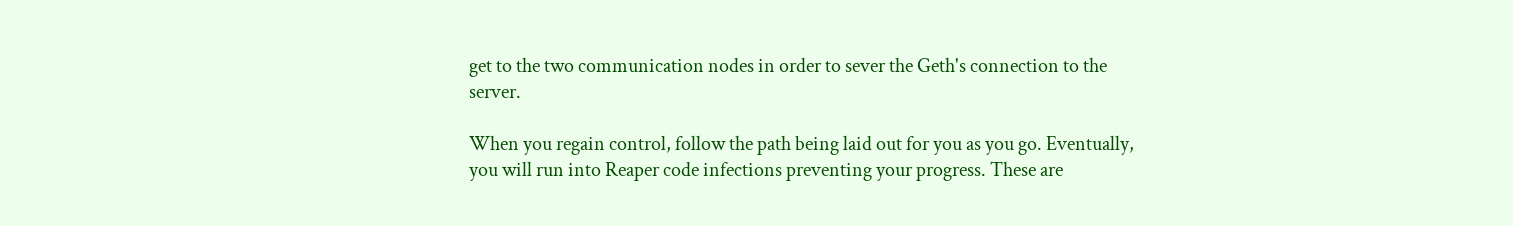get to the two communication nodes in order to sever the Geth's connection to the server.

When you regain control, follow the path being laid out for you as you go. Eventually, you will run into Reaper code infections preventing your progress. These are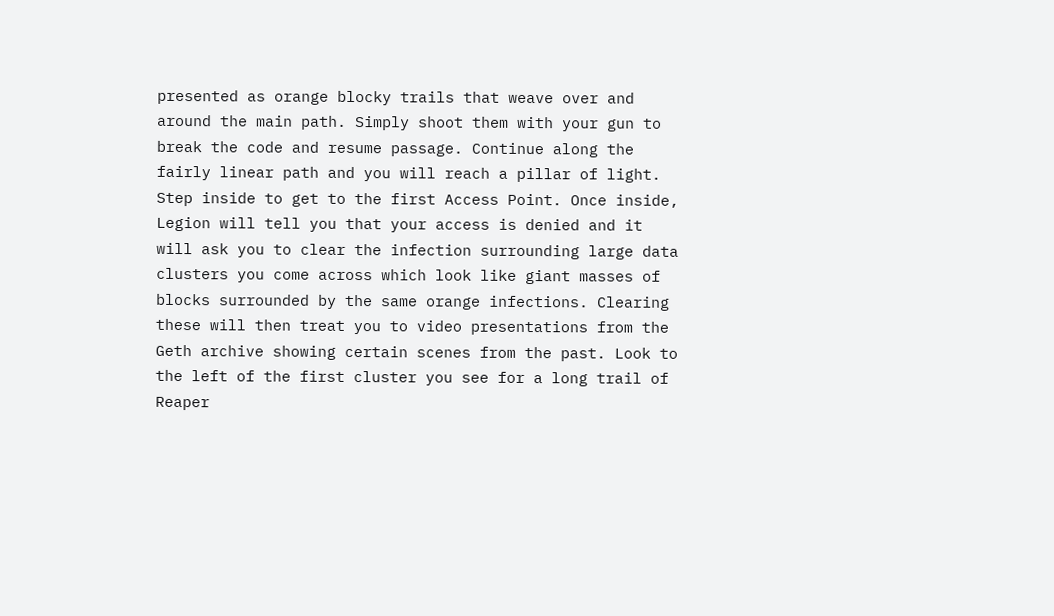presented as orange blocky trails that weave over and around the main path. Simply shoot them with your gun to break the code and resume passage. Continue along the fairly linear path and you will reach a pillar of light. Step inside to get to the first Access Point. Once inside, Legion will tell you that your access is denied and it will ask you to clear the infection surrounding large data clusters you come across which look like giant masses of blocks surrounded by the same orange infections. Clearing these will then treat you to video presentations from the Geth archive showing certain scenes from the past. Look to the left of the first cluster you see for a long trail of Reaper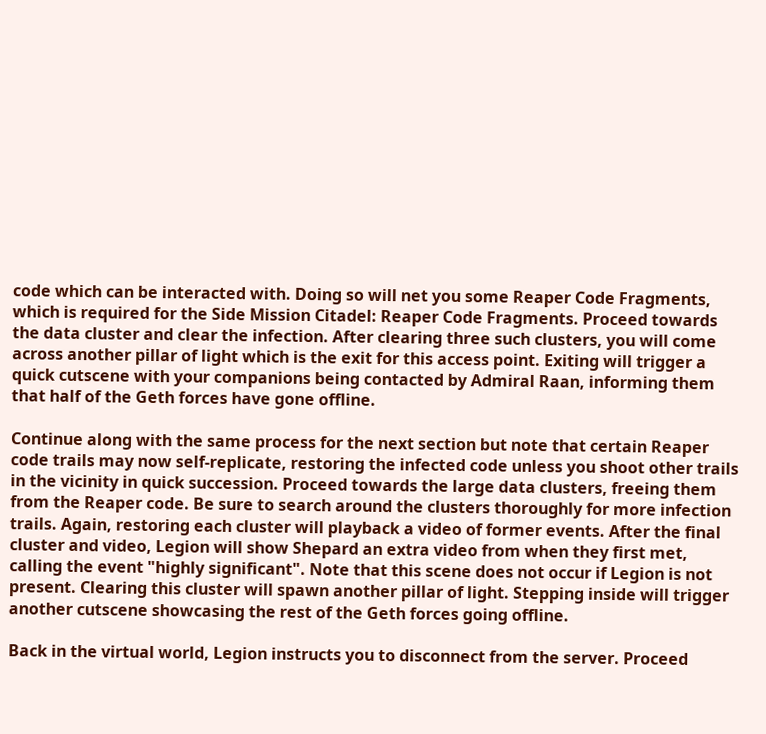code which can be interacted with. Doing so will net you some Reaper Code Fragments, which is required for the Side Mission Citadel: Reaper Code Fragments. Proceed towards the data cluster and clear the infection. After clearing three such clusters, you will come across another pillar of light which is the exit for this access point. Exiting will trigger a quick cutscene with your companions being contacted by Admiral Raan, informing them that half of the Geth forces have gone offline.

Continue along with the same process for the next section but note that certain Reaper code trails may now self-replicate, restoring the infected code unless you shoot other trails in the vicinity in quick succession. Proceed towards the large data clusters, freeing them from the Reaper code. Be sure to search around the clusters thoroughly for more infection trails. Again, restoring each cluster will playback a video of former events. After the final cluster and video, Legion will show Shepard an extra video from when they first met, calling the event "highly significant". Note that this scene does not occur if Legion is not present. Clearing this cluster will spawn another pillar of light. Stepping inside will trigger another cutscene showcasing the rest of the Geth forces going offline.

Back in the virtual world, Legion instructs you to disconnect from the server. Proceed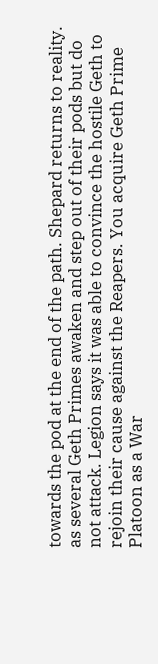towards the pod at the end of the path. Shepard returns to reality. as several Geth Primes awaken and step out of their pods but do not attack. Legion says it was able to convince the hostile Geth to rejoin their cause against the Reapers. You acquire Geth Prime Platoon as a War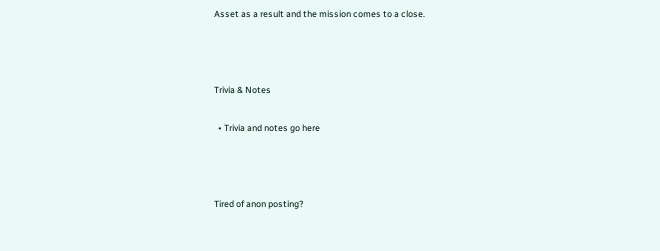Asset as a result and the mission comes to a close.



Trivia & Notes

  • Trivia and notes go here



Tired of anon posting?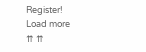Register!
Load more
⇈ ⇈